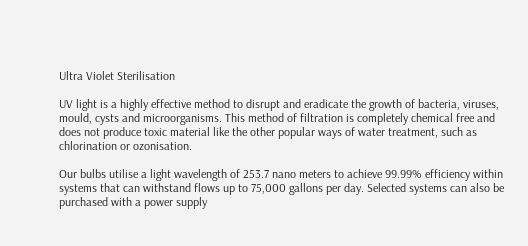Ultra Violet Sterilisation

UV light is a highly effective method to disrupt and eradicate the growth of bacteria, viruses, mould, cysts and microorganisms. This method of filtration is completely chemical free and does not produce toxic material like the other popular ways of water treatment, such as chlorination or ozonisation.

Our bulbs utilise a light wavelength of 253.7 nano meters to achieve 99.99% efficiency within systems that can withstand flows up to 75,000 gallons per day. Selected systems can also be purchased with a power supply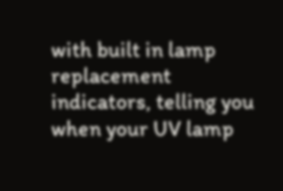with built in lamp replacement indicators, telling you when your UV lamp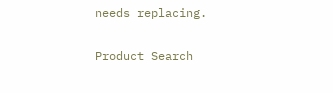needs replacing.

Product Search